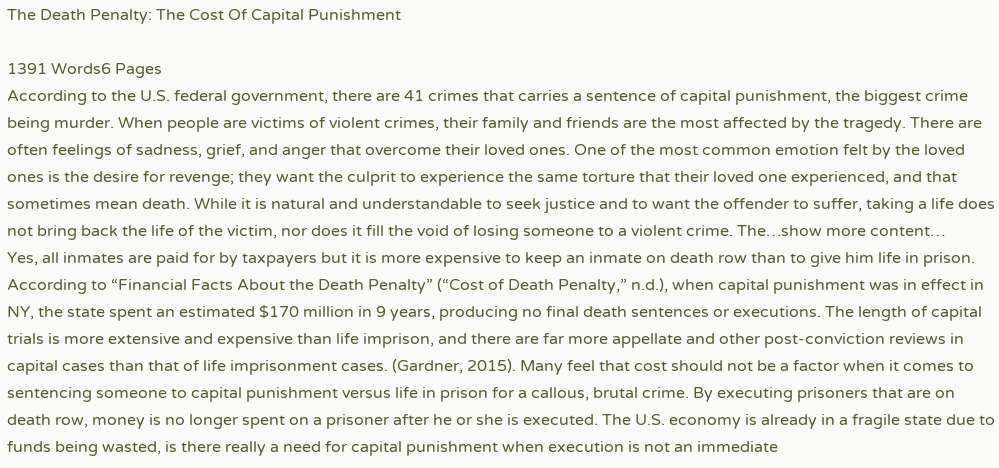The Death Penalty: The Cost Of Capital Punishment

1391 Words6 Pages
According to the U.S. federal government, there are 41 crimes that carries a sentence of capital punishment, the biggest crime being murder. When people are victims of violent crimes, their family and friends are the most affected by the tragedy. There are often feelings of sadness, grief, and anger that overcome their loved ones. One of the most common emotion felt by the loved ones is the desire for revenge; they want the culprit to experience the same torture that their loved one experienced, and that sometimes mean death. While it is natural and understandable to seek justice and to want the offender to suffer, taking a life does not bring back the life of the victim, nor does it fill the void of losing someone to a violent crime. The…show more content…
Yes, all inmates are paid for by taxpayers but it is more expensive to keep an inmate on death row than to give him life in prison. According to “Financial Facts About the Death Penalty” (“Cost of Death Penalty,” n.d.), when capital punishment was in effect in NY, the state spent an estimated $170 million in 9 years, producing no final death sentences or executions. The length of capital trials is more extensive and expensive than life imprison, and there are far more appellate and other post-conviction reviews in capital cases than that of life imprisonment cases. (Gardner, 2015). Many feel that cost should not be a factor when it comes to sentencing someone to capital punishment versus life in prison for a callous, brutal crime. By executing prisoners that are on death row, money is no longer spent on a prisoner after he or she is executed. The U.S. economy is already in a fragile state due to funds being wasted, is there really a need for capital punishment when execution is not an immediate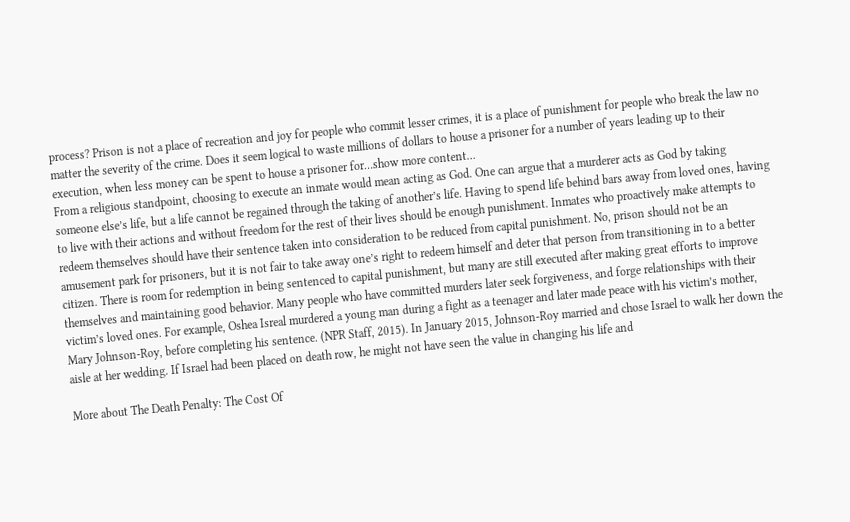process? Prison is not a place of recreation and joy for people who commit lesser crimes, it is a place of punishment for people who break the law no matter the severity of the crime. Does it seem logical to waste millions of dollars to house a prisoner for a number of years leading up to their execution, when less money can be spent to house a prisoner for…show more content…
From a religious standpoint, choosing to execute an inmate would mean acting as God. One can argue that a murderer acts as God by taking someone else’s life, but a life cannot be regained through the taking of another’s life. Having to spend life behind bars away from loved ones, having to live with their actions and without freedom for the rest of their lives should be enough punishment. Inmates who proactively make attempts to redeem themselves should have their sentence taken into consideration to be reduced from capital punishment. No, prison should not be an amusement park for prisoners, but it is not fair to take away one’s right to redeem himself and deter that person from transitioning in to a better citizen. There is room for redemption in being sentenced to capital punishment, but many are still executed after making great efforts to improve themselves and maintaining good behavior. Many people who have committed murders later seek forgiveness, and forge relationships with their victim’s loved ones. For example, Oshea Isreal murdered a young man during a fight as a teenager and later made peace with his victim’s mother, Mary Johnson-Roy, before completing his sentence. (NPR Staff, 2015). In January 2015, Johnson-Roy married and chose Israel to walk her down the aisle at her wedding. If Israel had been placed on death row, he might not have seen the value in changing his life and

More about The Death Penalty: The Cost Of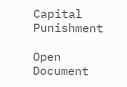Capital Punishment

Open Document